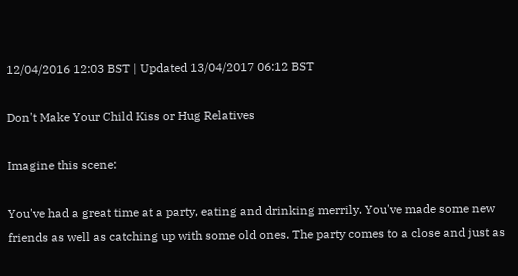12/04/2016 12:03 BST | Updated 13/04/2017 06:12 BST

Don't Make Your Child Kiss or Hug Relatives

Imagine this scene:

You've had a great time at a party, eating and drinking merrily. You've made some new friends as well as catching up with some old ones. The party comes to a close and just as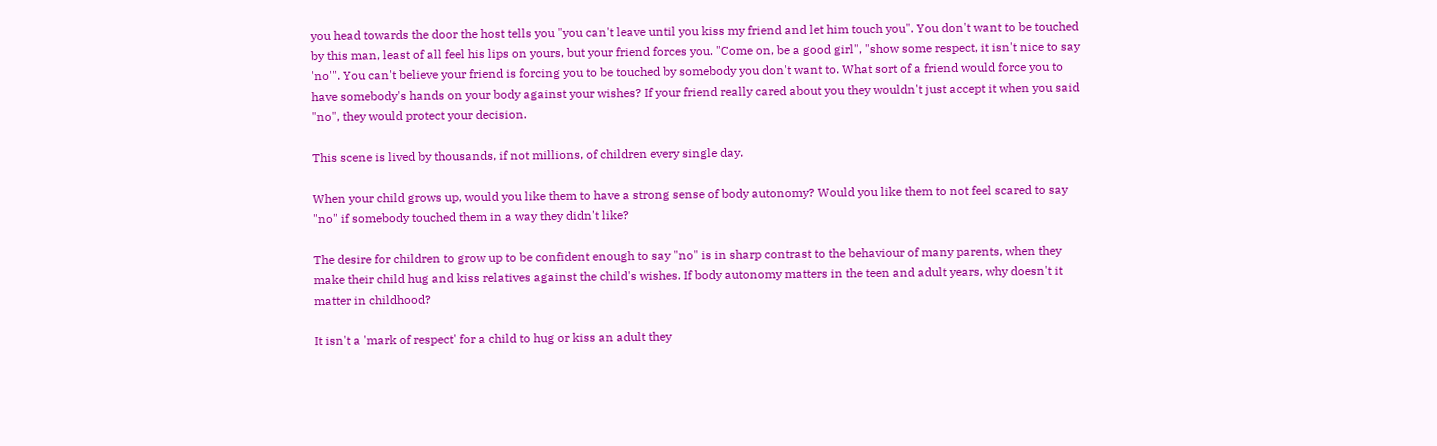you head towards the door the host tells you "you can't leave until you kiss my friend and let him touch you". You don't want to be touched by this man, least of all feel his lips on yours, but your friend forces you. "Come on, be a good girl", "show some respect, it isn't nice to say 'no'". You can't believe your friend is forcing you to be touched by somebody you don't want to. What sort of a friend would force you to have somebody's hands on your body against your wishes? If your friend really cared about you they wouldn't just accept it when you said "no", they would protect your decision.

This scene is lived by thousands, if not millions, of children every single day.

When your child grows up, would you like them to have a strong sense of body autonomy? Would you like them to not feel scared to say "no" if somebody touched them in a way they didn't like?

The desire for children to grow up to be confident enough to say "no" is in sharp contrast to the behaviour of many parents, when they make their child hug and kiss relatives against the child's wishes. If body autonomy matters in the teen and adult years, why doesn't it matter in childhood?

It isn't a 'mark of respect' for a child to hug or kiss an adult they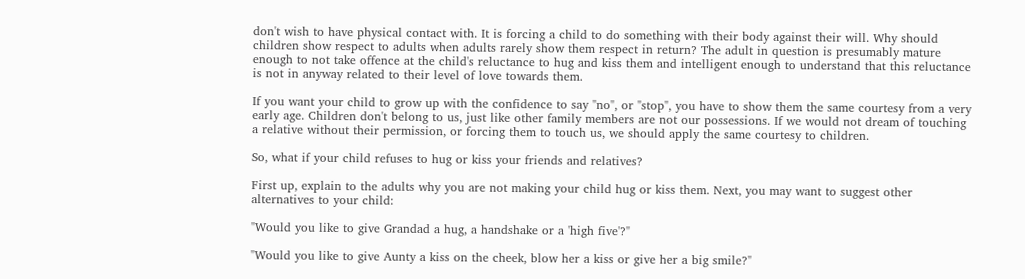don't wish to have physical contact with. It is forcing a child to do something with their body against their will. Why should children show respect to adults when adults rarely show them respect in return? The adult in question is presumably mature enough to not take offence at the child's reluctance to hug and kiss them and intelligent enough to understand that this reluctance is not in anyway related to their level of love towards them.

If you want your child to grow up with the confidence to say "no", or "stop", you have to show them the same courtesy from a very early age. Children don't belong to us, just like other family members are not our possessions. If we would not dream of touching a relative without their permission, or forcing them to touch us, we should apply the same courtesy to children.

So, what if your child refuses to hug or kiss your friends and relatives?

First up, explain to the adults why you are not making your child hug or kiss them. Next, you may want to suggest other alternatives to your child:

"Would you like to give Grandad a hug, a handshake or a 'high five'?"

"Would you like to give Aunty a kiss on the cheek, blow her a kiss or give her a big smile?"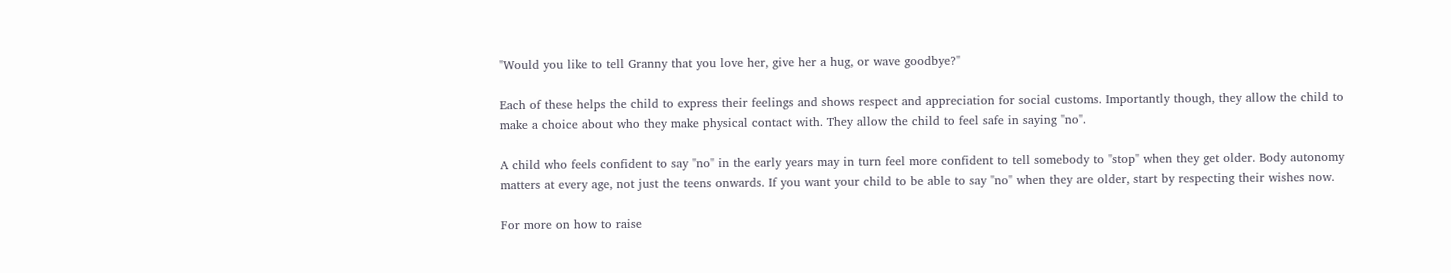"Would you like to tell Granny that you love her, give her a hug, or wave goodbye?"

Each of these helps the child to express their feelings and shows respect and appreciation for social customs. Importantly though, they allow the child to make a choice about who they make physical contact with. They allow the child to feel safe in saying "no".

A child who feels confident to say "no" in the early years may in turn feel more confident to tell somebody to "stop" when they get older. Body autonomy matters at every age, not just the teens onwards. If you want your child to be able to say "no" when they are older, start by respecting their wishes now.

For more on how to raise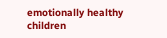emotionally healthy children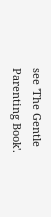see 'The Gentle Parenting Book'.